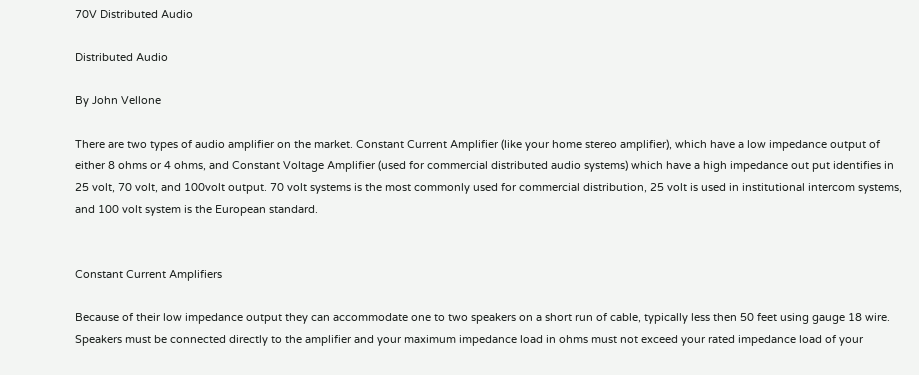70V Distributed Audio

Distributed Audio

By John Vellone

There are two types of audio amplifier on the market. Constant Current Amplifier (like your home stereo amplifier), which have a low impedance output of either 8 ohms or 4 ohms, and Constant Voltage Amplifier (used for commercial distributed audio systems) which have a high impedance out put identifies in 25 volt, 70 volt, and 100volt output. 70 volt systems is the most commonly used for commercial distribution, 25 volt is used in institutional intercom systems, and 100 volt system is the European standard.


Constant Current Amplifiers

Because of their low impedance output they can accommodate one to two speakers on a short run of cable, typically less then 50 feet using gauge 18 wire. Speakers must be connected directly to the amplifier and your maximum impedance load in ohms must not exceed your rated impedance load of your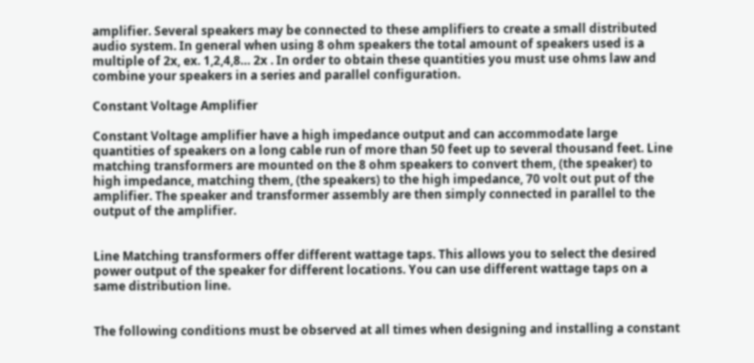amplifier. Several speakers may be connected to these amplifiers to create a small distributed audio system. In general when using 8 ohm speakers the total amount of speakers used is a multiple of 2x, ex. 1,2,4,8… 2x . In order to obtain these quantities you must use ohms law and combine your speakers in a series and parallel configuration.

Constant Voltage Amplifier

Constant Voltage amplifier have a high impedance output and can accommodate large quantities of speakers on a long cable run of more than 50 feet up to several thousand feet. Line matching transformers are mounted on the 8 ohm speakers to convert them, (the speaker) to high impedance, matching them, (the speakers) to the high impedance, 70 volt out put of the amplifier. The speaker and transformer assembly are then simply connected in parallel to the output of the amplifier.


Line Matching transformers offer different wattage taps. This allows you to select the desired power output of the speaker for different locations. You can use different wattage taps on a same distribution line.


The following conditions must be observed at all times when designing and installing a constant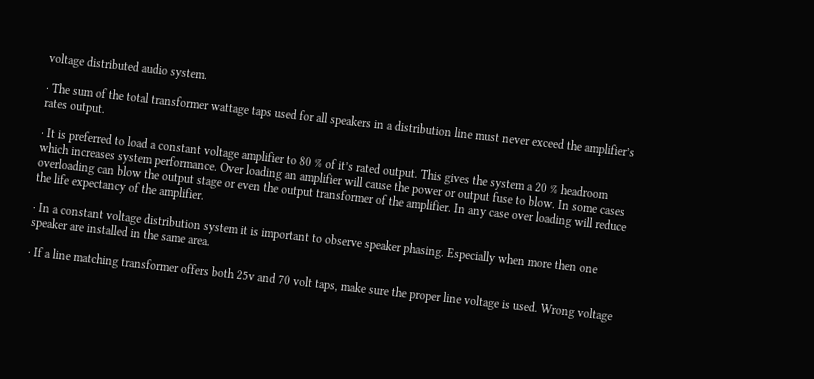voltage distributed audio system.

· The sum of the total transformer wattage taps used for all speakers in a distribution line must never exceed the amplifier’s rates output.

· It is preferred to load a constant voltage amplifier to 80 % of it’s rated output. This gives the system a 20 % headroom which increases system performance. Over loading an amplifier will cause the power or output fuse to blow. In some cases overloading can blow the output stage or even the output transformer of the amplifier. In any case over loading will reduce the life expectancy of the amplifier.

· In a constant voltage distribution system it is important to observe speaker phasing. Especially when more then one speaker are installed in the same area.

· If a line matching transformer offers both 25v and 70 volt taps, make sure the proper line voltage is used. Wrong voltage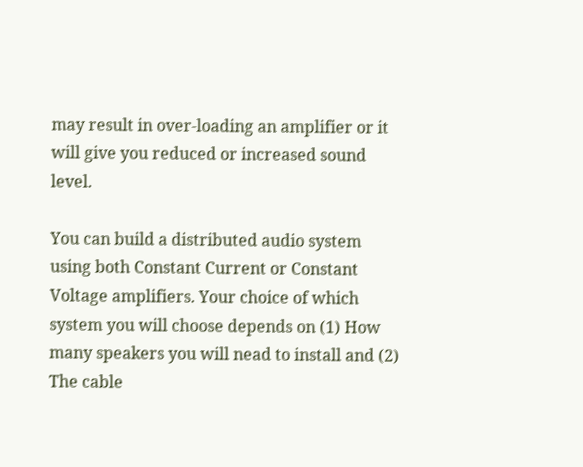may result in over-loading an amplifier or it will give you reduced or increased sound level.

You can build a distributed audio system using both Constant Current or Constant Voltage amplifiers. Your choice of which system you will choose depends on (1) How many speakers you will nead to install and (2) The cable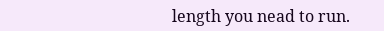length you nead to run.